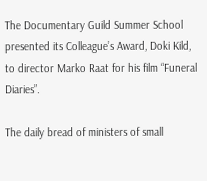The Documentary Guild Summer School presented its Colleague’s Award, Doki Kild, to director Marko Raat for his film “Funeral Diaries”.

The daily bread of ministers of small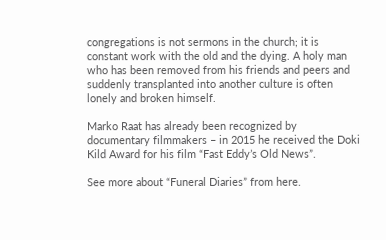congregations is not sermons in the church; it is constant work with the old and the dying. A holy man who has been removed from his friends and peers and suddenly transplanted into another culture is often lonely and broken himself.

Marko Raat has already been recognized by documentary filmmakers – in 2015 he received the Doki Kild Award for his film “Fast Eddy’s Old News”.

See more about “Funeral Diaries” from here.